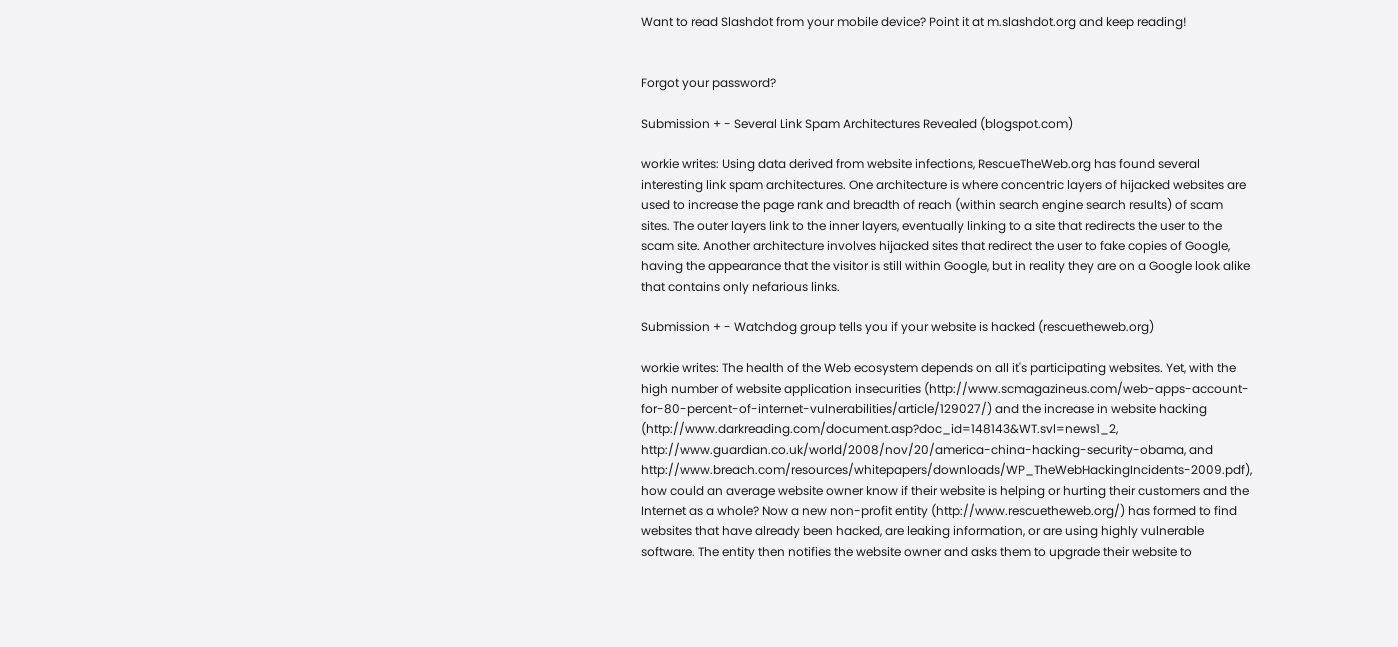Want to read Slashdot from your mobile device? Point it at m.slashdot.org and keep reading!


Forgot your password?

Submission + - Several Link Spam Architectures Revealed (blogspot.com)

workie writes: Using data derived from website infections, RescueTheWeb.org has found several interesting link spam architectures. One architecture is where concentric layers of hijacked websites are used to increase the page rank and breadth of reach (within search engine search results) of scam sites. The outer layers link to the inner layers, eventually linking to a site that redirects the user to the scam site. Another architecture involves hijacked sites that redirect the user to fake copies of Google, having the appearance that the visitor is still within Google, but in reality they are on a Google look alike that contains only nefarious links.

Submission + - Watchdog group tells you if your website is hacked (rescuetheweb.org)

workie writes: The health of the Web ecosystem depends on all it's participating websites. Yet, with the high number of website application insecurities (http://www.scmagazineus.com/web-apps-account-for-80-percent-of-internet-vulnerabilities/article/129027/) and the increase in website hacking (http://www.darkreading.com/document.asp?doc_id=148143&WT.svl=news1_2, http://www.guardian.co.uk/world/2008/nov/20/america-china-hacking-security-obama, and http://www.breach.com/resources/whitepapers/downloads/WP_TheWebHackingIncidents-2009.pdf), how could an average website owner know if their website is helping or hurting their customers and the Internet as a whole? Now a new non-profit entity (http://www.rescuetheweb.org/) has formed to find websites that have already been hacked, are leaking information, or are using highly vulnerable software. The entity then notifies the website owner and asks them to upgrade their website to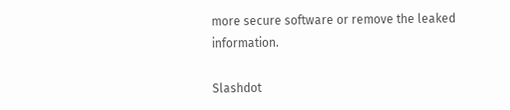more secure software or remove the leaked information.

Slashdot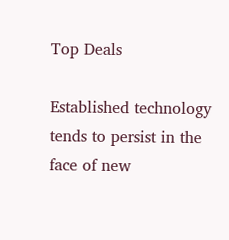Top Deals

Established technology tends to persist in the face of new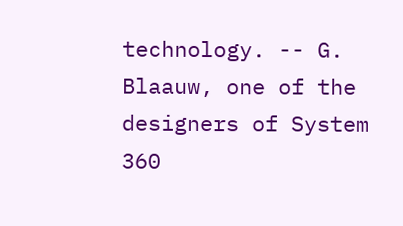technology. -- G. Blaauw, one of the designers of System 360